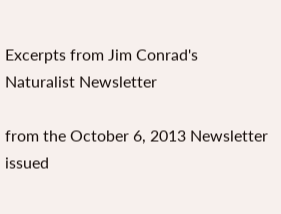Excerpts from Jim Conrad's
Naturalist Newsletter

from the October 6, 2013 Newsletter issued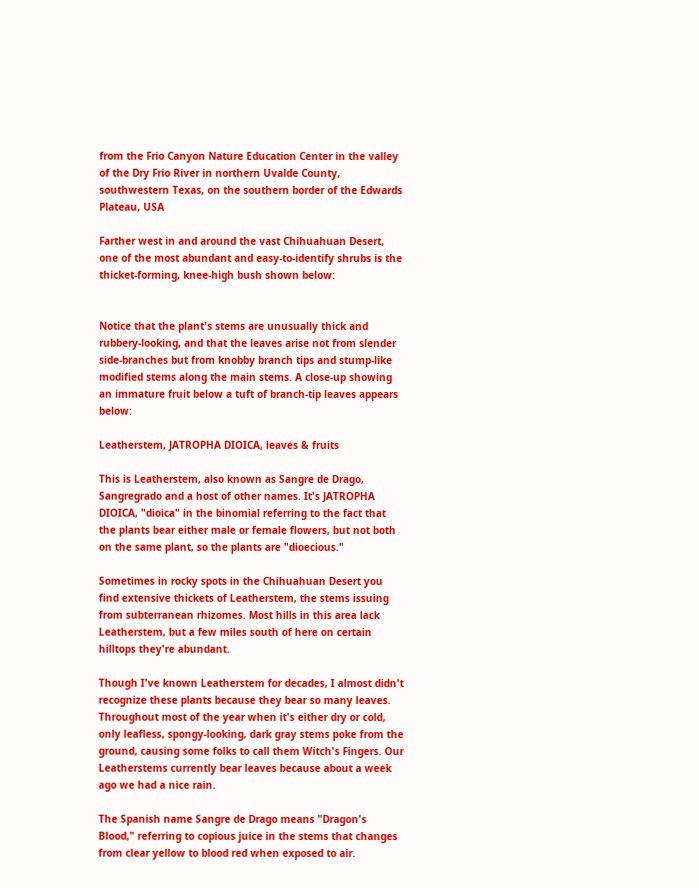from the Frio Canyon Nature Education Center in the valley of the Dry Frio River in northern Uvalde County, southwestern Texas, on the southern border of the Edwards Plateau, USA

Farther west in and around the vast Chihuahuan Desert, one of the most abundant and easy-to-identify shrubs is the thicket-forming, knee-high bush shown below:


Notice that the plant's stems are unusually thick and rubbery-looking, and that the leaves arise not from slender side-branches but from knobby branch tips and stump-like modified stems along the main stems. A close-up showing an immature fruit below a tuft of branch-tip leaves appears below:

Leatherstem, JATROPHA DIOICA, leaves & fruits

This is Leatherstem, also known as Sangre de Drago, Sangregrado and a host of other names. It's JATROPHA DIOICA, "dioica" in the binomial referring to the fact that the plants bear either male or female flowers, but not both on the same plant, so the plants are "dioecious."

Sometimes in rocky spots in the Chihuahuan Desert you find extensive thickets of Leatherstem, the stems issuing from subterranean rhizomes. Most hills in this area lack Leatherstem, but a few miles south of here on certain hilltops they're abundant.

Though I've known Leatherstem for decades, I almost didn't recognize these plants because they bear so many leaves. Throughout most of the year when it's either dry or cold, only leafless, spongy-looking, dark gray stems poke from the ground, causing some folks to call them Witch's Fingers. Our Leatherstems currently bear leaves because about a week ago we had a nice rain.

The Spanish name Sangre de Drago means "Dragon's Blood," referring to copious juice in the stems that changes from clear yellow to blood red when exposed to air.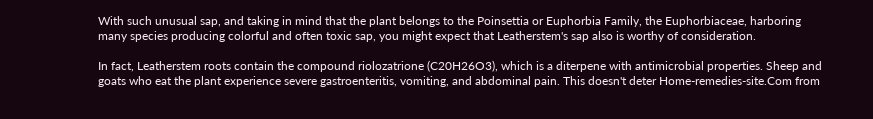With such unusual sap, and taking in mind that the plant belongs to the Poinsettia or Euphorbia Family, the Euphorbiaceae, harboring many species producing colorful and often toxic sap, you might expect that Leatherstem's sap also is worthy of consideration.

In fact, Leatherstem roots contain the compound riolozatrione (C20H26O3), which is a diterpene with antimicrobial properties. Sheep and goats who eat the plant experience severe gastroenteritis, vomiting, and abdominal pain. This doesn't deter Home-remedies-site.Com from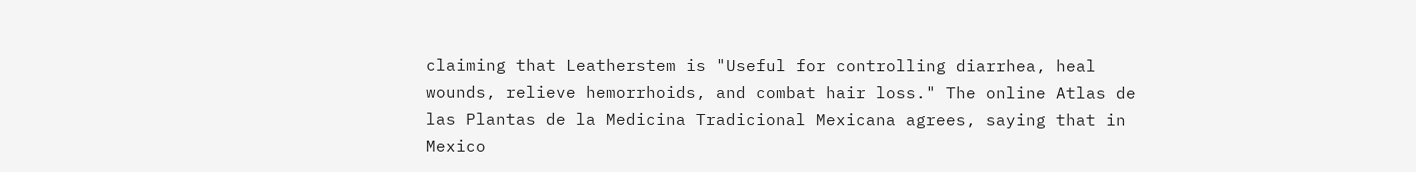claiming that Leatherstem is "Useful for controlling diarrhea, heal wounds, relieve hemorrhoids, and combat hair loss." The online Atlas de las Plantas de la Medicina Tradicional Mexicana agrees, saying that in Mexico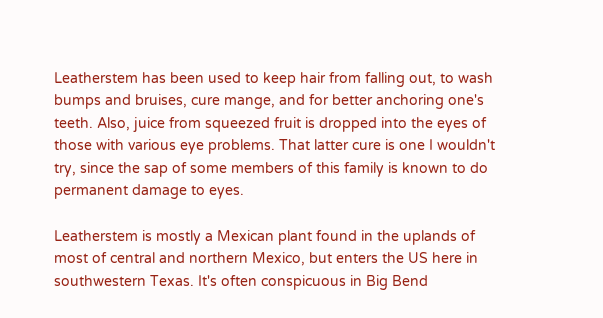Leatherstem has been used to keep hair from falling out, to wash bumps and bruises, cure mange, and for better anchoring one's teeth. Also, juice from squeezed fruit is dropped into the eyes of those with various eye problems. That latter cure is one I wouldn't try, since the sap of some members of this family is known to do permanent damage to eyes.

Leatherstem is mostly a Mexican plant found in the uplands of most of central and northern Mexico, but enters the US here in southwestern Texas. It's often conspicuous in Big Bend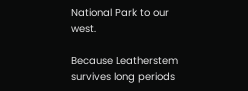National Park to our west.

Because Leatherstem survives long periods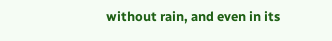without rain, and even in its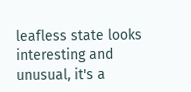leafless state looks interesting and unusual, it's a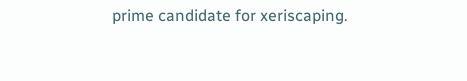prime candidate for xeriscaping.